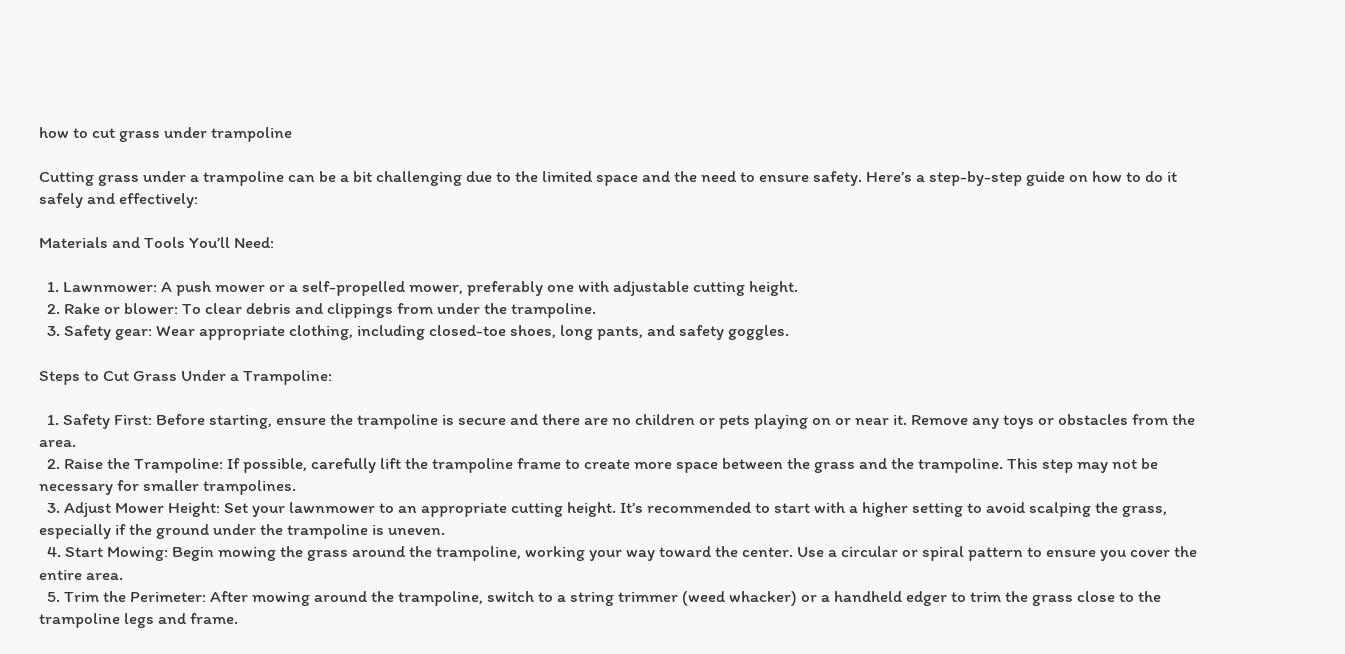how to cut grass under trampoline

Cutting grass under a trampoline can be a bit challenging due to the limited space and the need to ensure safety. Here’s a step-by-step guide on how to do it safely and effectively:

Materials and Tools You’ll Need:

  1. Lawnmower: A push mower or a self-propelled mower, preferably one with adjustable cutting height.
  2. Rake or blower: To clear debris and clippings from under the trampoline.
  3. Safety gear: Wear appropriate clothing, including closed-toe shoes, long pants, and safety goggles.

Steps to Cut Grass Under a Trampoline:

  1. Safety First: Before starting, ensure the trampoline is secure and there are no children or pets playing on or near it. Remove any toys or obstacles from the area.
  2. Raise the Trampoline: If possible, carefully lift the trampoline frame to create more space between the grass and the trampoline. This step may not be necessary for smaller trampolines.
  3. Adjust Mower Height: Set your lawnmower to an appropriate cutting height. It’s recommended to start with a higher setting to avoid scalping the grass, especially if the ground under the trampoline is uneven.
  4. Start Mowing: Begin mowing the grass around the trampoline, working your way toward the center. Use a circular or spiral pattern to ensure you cover the entire area.
  5. Trim the Perimeter: After mowing around the trampoline, switch to a string trimmer (weed whacker) or a handheld edger to trim the grass close to the trampoline legs and frame.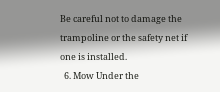Be careful not to damage the trampoline or the safety net if one is installed.
  6. Mow Under the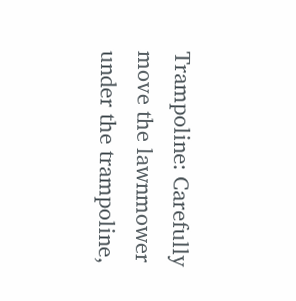Trampoline: Carefully move the lawnmower under the trampoline,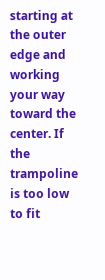starting at the outer edge and working your way toward the center. If the trampoline is too low to fit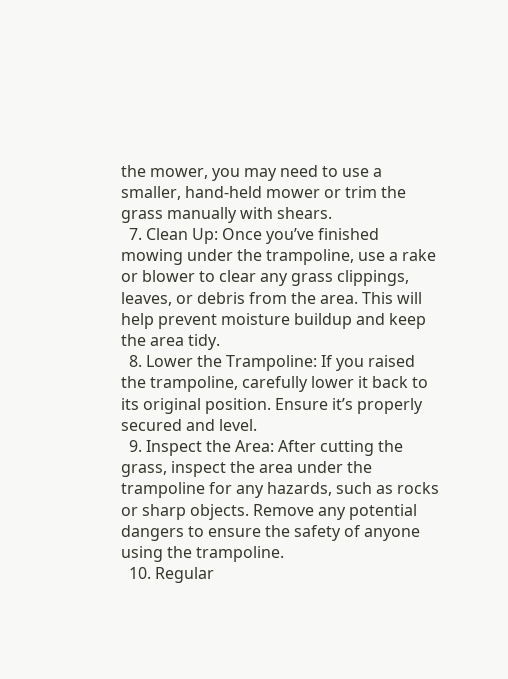the mower, you may need to use a smaller, hand-held mower or trim the grass manually with shears.
  7. Clean Up: Once you’ve finished mowing under the trampoline, use a rake or blower to clear any grass clippings, leaves, or debris from the area. This will help prevent moisture buildup and keep the area tidy.
  8. Lower the Trampoline: If you raised the trampoline, carefully lower it back to its original position. Ensure it’s properly secured and level.
  9. Inspect the Area: After cutting the grass, inspect the area under the trampoline for any hazards, such as rocks or sharp objects. Remove any potential dangers to ensure the safety of anyone using the trampoline.
  10. Regular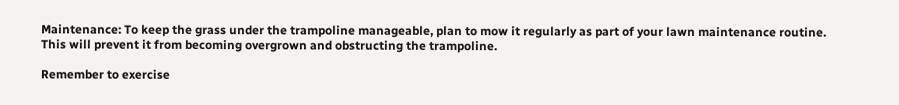Maintenance: To keep the grass under the trampoline manageable, plan to mow it regularly as part of your lawn maintenance routine. This will prevent it from becoming overgrown and obstructing the trampoline.

Remember to exercise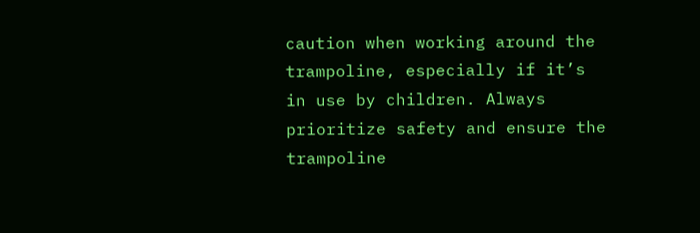caution when working around the trampoline, especially if it’s in use by children. Always prioritize safety and ensure the trampoline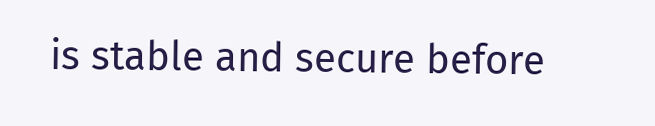is stable and secure before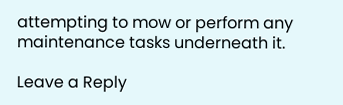attempting to mow or perform any maintenance tasks underneath it.

Leave a Reply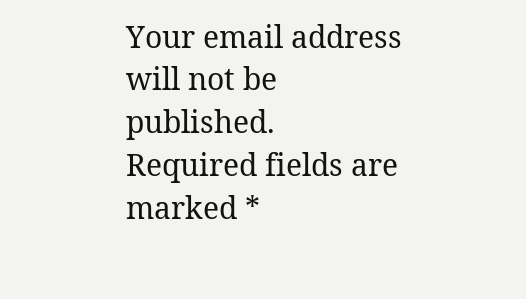Your email address will not be published. Required fields are marked *